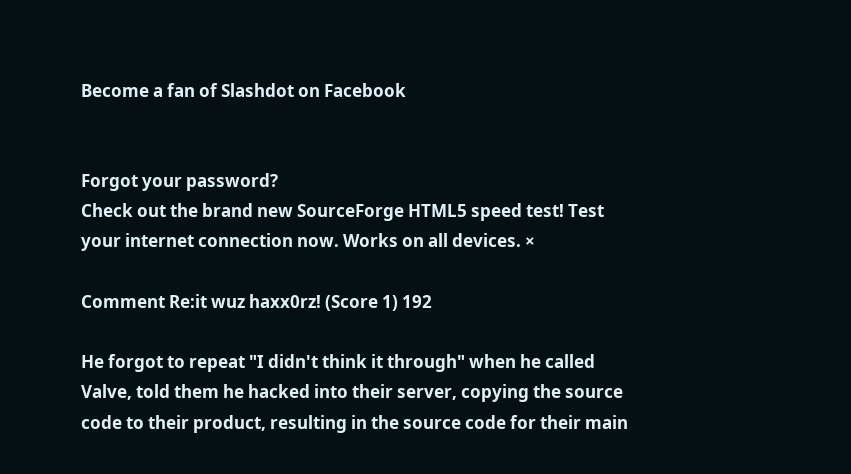Become a fan of Slashdot on Facebook


Forgot your password?
Check out the brand new SourceForge HTML5 speed test! Test your internet connection now. Works on all devices. ×

Comment Re:it wuz haxx0rz! (Score 1) 192

He forgot to repeat "I didn't think it through" when he called Valve, told them he hacked into their server, copying the source code to their product, resulting in the source code for their main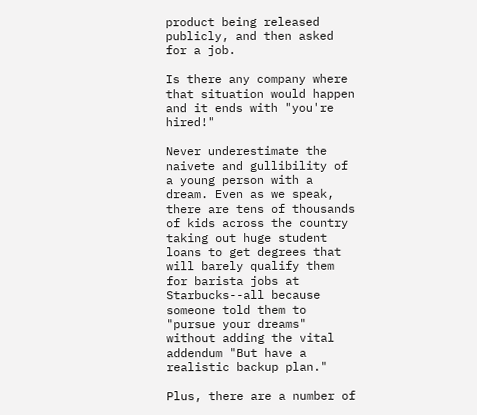product being released publicly, and then asked for a job.

Is there any company where that situation would happen and it ends with "you're hired!"

Never underestimate the naivete and gullibility of a young person with a dream. Even as we speak, there are tens of thousands of kids across the country taking out huge student loans to get degrees that will barely qualify them for barista jobs at Starbucks--all because someone told them to "pursue your dreams" without adding the vital addendum "But have a realistic backup plan."

Plus, there are a number of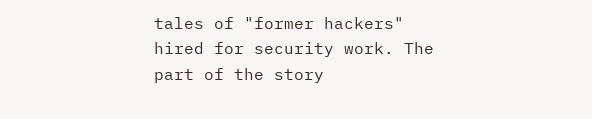tales of "former hackers" hired for security work. The part of the story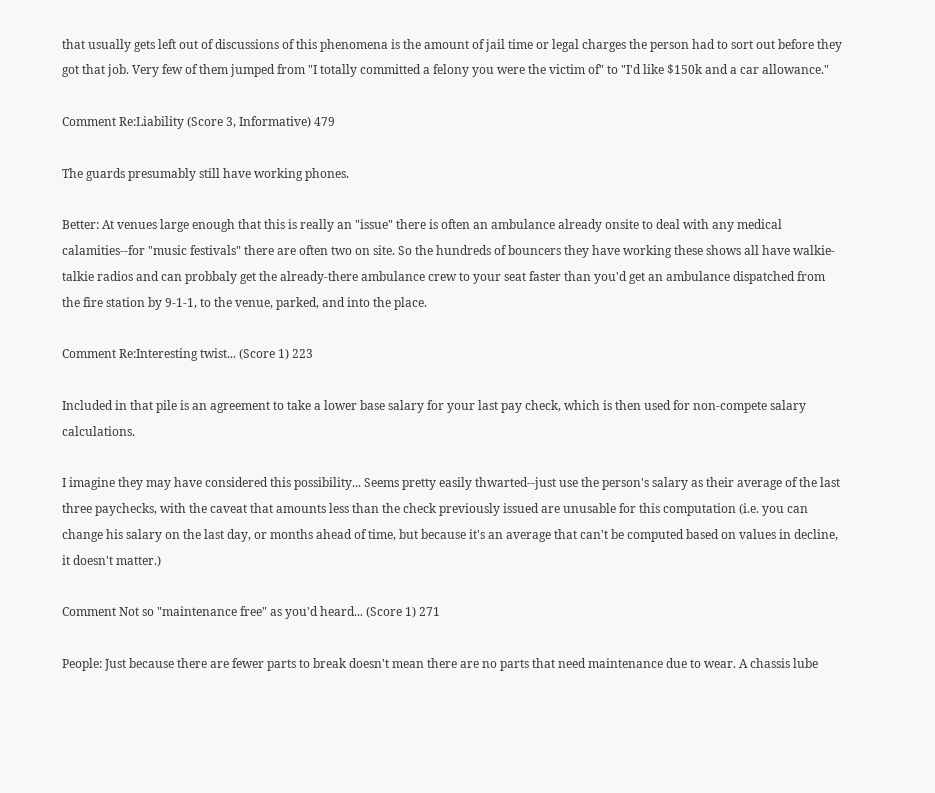that usually gets left out of discussions of this phenomena is the amount of jail time or legal charges the person had to sort out before they got that job. Very few of them jumped from "I totally committed a felony you were the victim of" to "I'd like $150k and a car allowance."

Comment Re:Liability (Score 3, Informative) 479

The guards presumably still have working phones.

Better: At venues large enough that this is really an "issue" there is often an ambulance already onsite to deal with any medical calamities--for "music festivals" there are often two on site. So the hundreds of bouncers they have working these shows all have walkie-talkie radios and can probbaly get the already-there ambulance crew to your seat faster than you'd get an ambulance dispatched from the fire station by 9-1-1, to the venue, parked, and into the place.

Comment Re:Interesting twist... (Score 1) 223

Included in that pile is an agreement to take a lower base salary for your last pay check, which is then used for non-compete salary calculations.

I imagine they may have considered this possibility... Seems pretty easily thwarted--just use the person's salary as their average of the last three paychecks, with the caveat that amounts less than the check previously issued are unusable for this computation (i.e. you can change his salary on the last day, or months ahead of time, but because it's an average that can't be computed based on values in decline, it doesn't matter.)

Comment Not so "maintenance free" as you'd heard... (Score 1) 271

People: Just because there are fewer parts to break doesn't mean there are no parts that need maintenance due to wear. A chassis lube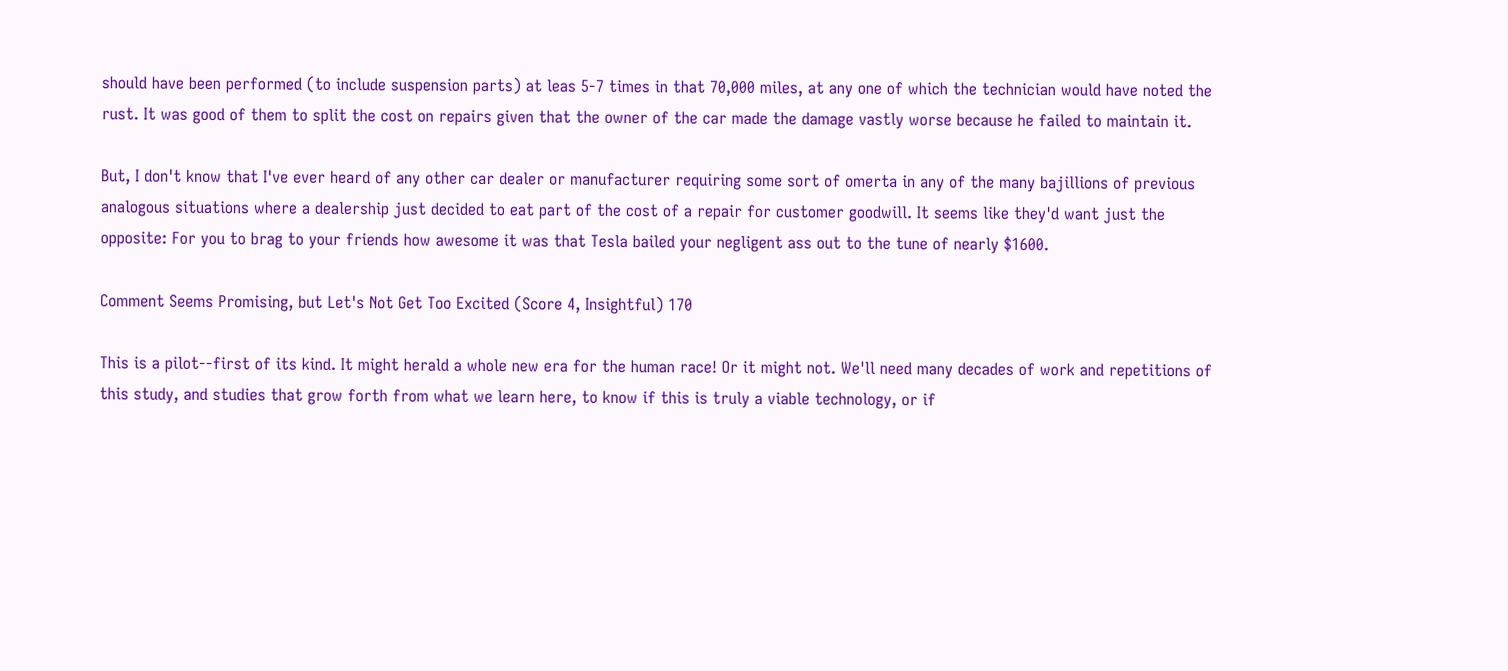should have been performed (to include suspension parts) at leas 5-7 times in that 70,000 miles, at any one of which the technician would have noted the rust. It was good of them to split the cost on repairs given that the owner of the car made the damage vastly worse because he failed to maintain it.

But, I don't know that I've ever heard of any other car dealer or manufacturer requiring some sort of omerta in any of the many bajillions of previous analogous situations where a dealership just decided to eat part of the cost of a repair for customer goodwill. It seems like they'd want just the opposite: For you to brag to your friends how awesome it was that Tesla bailed your negligent ass out to the tune of nearly $1600.

Comment Seems Promising, but Let's Not Get Too Excited (Score 4, Insightful) 170

This is a pilot--first of its kind. It might herald a whole new era for the human race! Or it might not. We'll need many decades of work and repetitions of this study, and studies that grow forth from what we learn here, to know if this is truly a viable technology, or if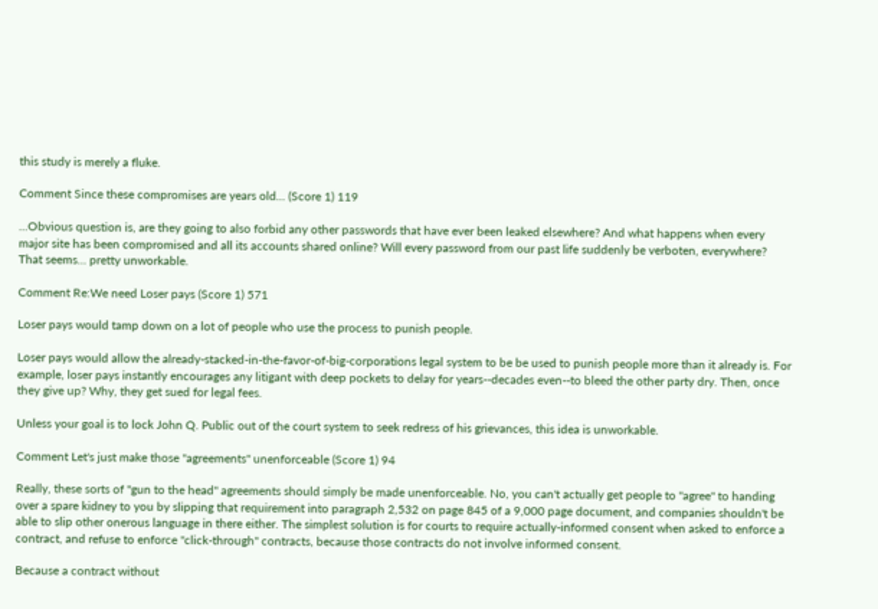this study is merely a fluke.

Comment Since these compromises are years old... (Score 1) 119

...Obvious question is, are they going to also forbid any other passwords that have ever been leaked elsewhere? And what happens when every major site has been compromised and all its accounts shared online? Will every password from our past life suddenly be verboten, everywhere? That seems... pretty unworkable.

Comment Re:We need Loser pays (Score 1) 571

Loser pays would tamp down on a lot of people who use the process to punish people.

Loser pays would allow the already-stacked-in-the-favor-of-big-corporations legal system to be be used to punish people more than it already is. For example, loser pays instantly encourages any litigant with deep pockets to delay for years--decades even--to bleed the other party dry. Then, once they give up? Why, they get sued for legal fees.

Unless your goal is to lock John Q. Public out of the court system to seek redress of his grievances, this idea is unworkable.

Comment Let's just make those "agreements" unenforceable (Score 1) 94

Really, these sorts of "gun to the head" agreements should simply be made unenforceable. No, you can't actually get people to "agree" to handing over a spare kidney to you by slipping that requirement into paragraph 2,532 on page 845 of a 9,000 page document, and companies shouldn't be able to slip other onerous language in there either. The simplest solution is for courts to require actually-informed consent when asked to enforce a contract, and refuse to enforce "click-through" contracts, because those contracts do not involve informed consent.

Because a contract without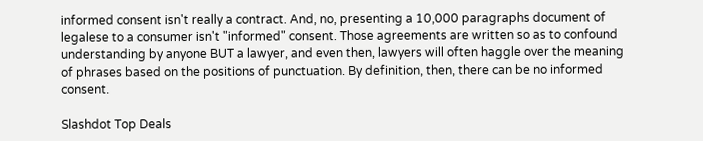informed consent isn't really a contract. And, no, presenting a 10,000 paragraphs document of legalese to a consumer isn't "informed" consent. Those agreements are written so as to confound understanding by anyone BUT a lawyer, and even then, lawyers will often haggle over the meaning of phrases based on the positions of punctuation. By definition, then, there can be no informed consent.

Slashdot Top Deals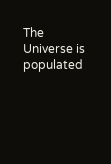The Universe is populated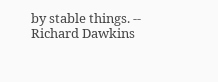by stable things. -- Richard Dawkins